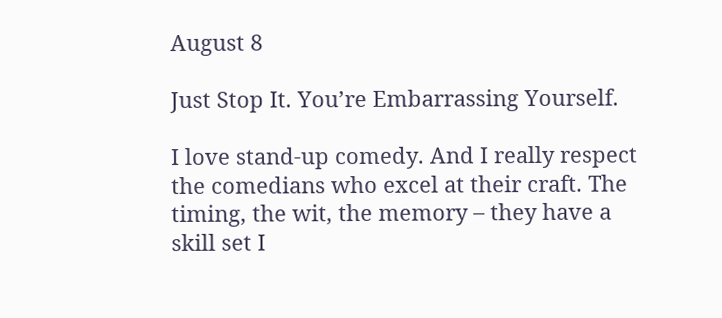August 8

Just Stop It. You’re Embarrassing Yourself.

I love stand-up comedy. And I really respect the comedians who excel at their craft. The timing, the wit, the memory – they have a skill set I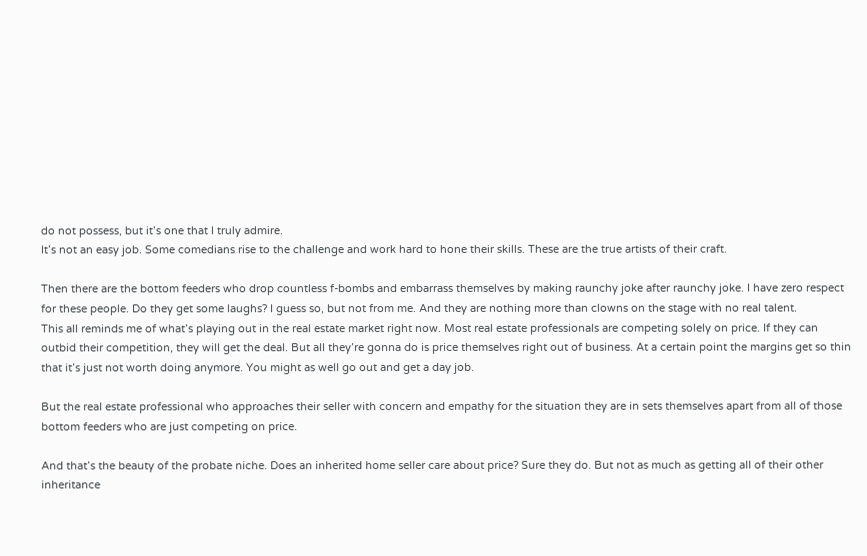do not possess, but it’s one that I truly admire.
It’s not an easy job. Some comedians rise to the challenge and work hard to hone their skills. These are the true artists of their craft.

Then there are the bottom feeders who drop countless f-bombs and embarrass themselves by making raunchy joke after raunchy joke. I have zero respect for these people. Do they get some laughs? I guess so, but not from me. And they are nothing more than clowns on the stage with no real talent.
This all reminds me of what’s playing out in the real estate market right now. Most real estate professionals are competing solely on price. If they can outbid their competition, they will get the deal. But all they’re gonna do is price themselves right out of business. At a certain point the margins get so thin that it’s just not worth doing anymore. You might as well go out and get a day job.

But the real estate professional who approaches their seller with concern and empathy for the situation they are in sets themselves apart from all of those bottom feeders who are just competing on price.

And that’s the beauty of the probate niche. Does an inherited home seller care about price? Sure they do. But not as much as getting all of their other inheritance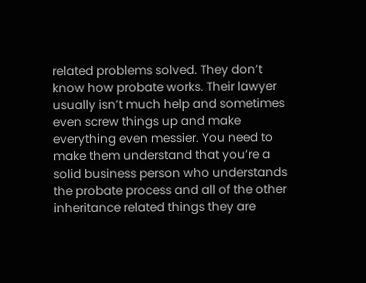related problems solved. They don’t know how probate works. Their lawyer usually isn’t much help and sometimes even screw things up and make everything even messier. You need to make them understand that you’re a solid business person who understands the probate process and all of the other inheritance related things they are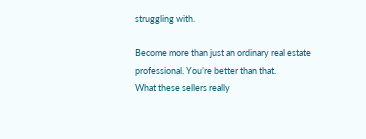struggling with.

Become more than just an ordinary real estate professional. You’re better than that.
What these sellers really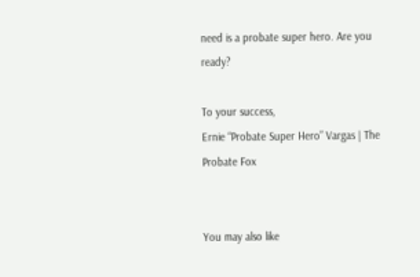need is a probate super hero. Are you ready?

To your success,
Ernie “Probate Super Hero” Vargas | The Probate Fox


You may also like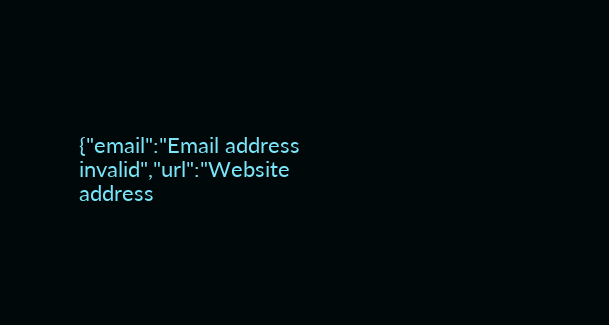{"email":"Email address invalid","url":"Website address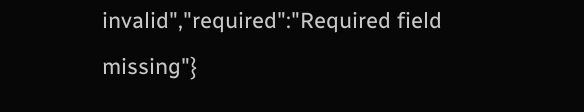invalid","required":"Required field missing"}